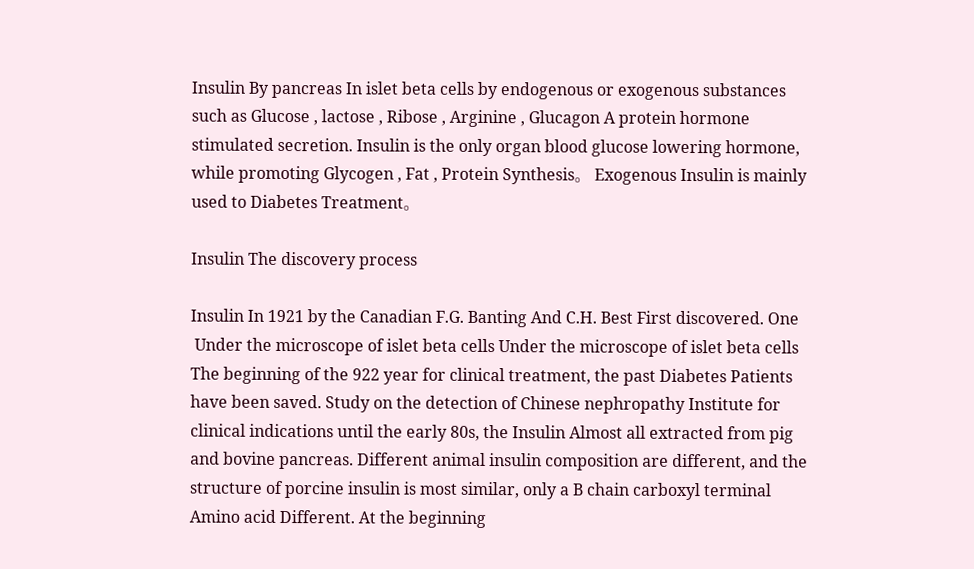Insulin By pancreas In islet beta cells by endogenous or exogenous substances such as Glucose , lactose , Ribose , Arginine , Glucagon A protein hormone stimulated secretion. Insulin is the only organ blood glucose lowering hormone, while promoting Glycogen , Fat , Protein Synthesis。 Exogenous Insulin is mainly used to Diabetes Treatment。

Insulin The discovery process

Insulin In 1921 by the Canadian F.G. Banting And C.H. Best First discovered. One
 Under the microscope of islet beta cells Under the microscope of islet beta cells
The beginning of the 922 year for clinical treatment, the past Diabetes Patients have been saved. Study on the detection of Chinese nephropathy Institute for clinical indications until the early 80s, the Insulin Almost all extracted from pig and bovine pancreas. Different animal insulin composition are different, and the structure of porcine insulin is most similar, only a B chain carboxyl terminal Amino acid Different. At the beginning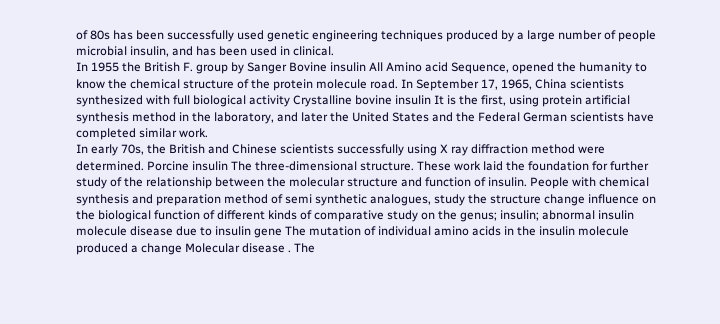of 80s has been successfully used genetic engineering techniques produced by a large number of people microbial insulin, and has been used in clinical.
In 1955 the British F. group by Sanger Bovine insulin All Amino acid Sequence, opened the humanity to know the chemical structure of the protein molecule road. In September 17, 1965, China scientists synthesized with full biological activity Crystalline bovine insulin It is the first, using protein artificial synthesis method in the laboratory, and later the United States and the Federal German scientists have completed similar work.
In early 70s, the British and Chinese scientists successfully using X ray diffraction method were determined. Porcine insulin The three-dimensional structure. These work laid the foundation for further study of the relationship between the molecular structure and function of insulin. People with chemical synthesis and preparation method of semi synthetic analogues, study the structure change influence on the biological function of different kinds of comparative study on the genus; insulin; abnormal insulin molecule disease due to insulin gene The mutation of individual amino acids in the insulin molecule produced a change Molecular disease . The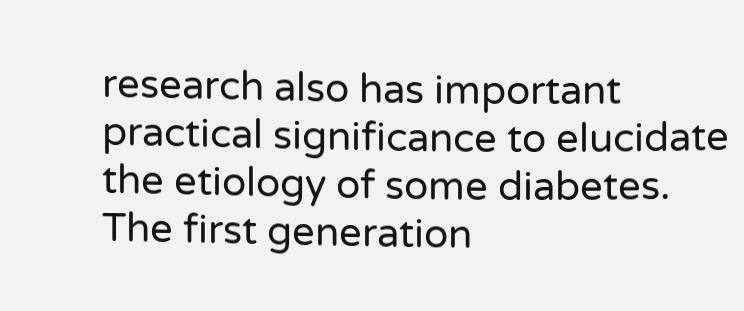research also has important practical significance to elucidate the etiology of some diabetes.
The first generation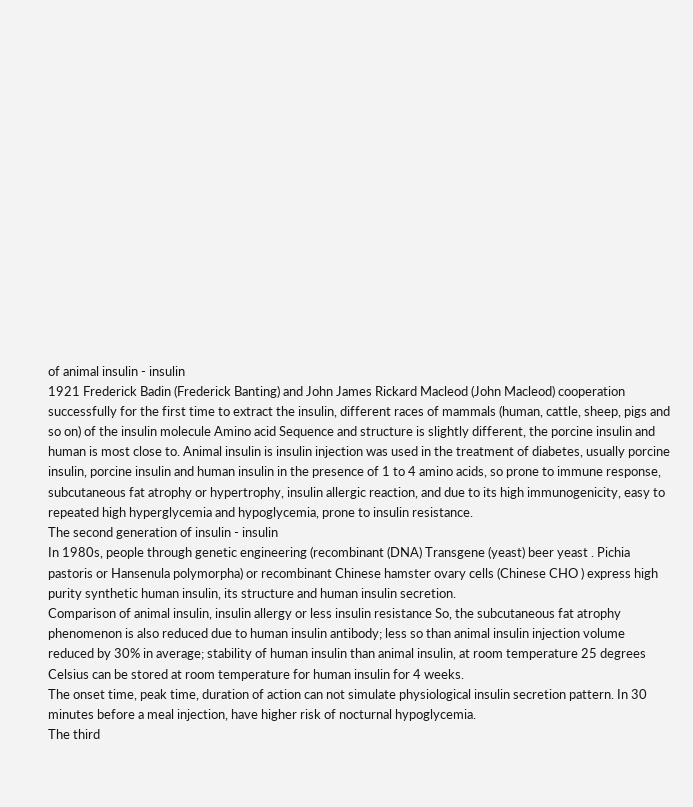of animal insulin - insulin
1921 Frederick Badin (Frederick Banting) and John James Rickard Macleod (John Macleod) cooperation successfully for the first time to extract the insulin, different races of mammals (human, cattle, sheep, pigs and so on) of the insulin molecule Amino acid Sequence and structure is slightly different, the porcine insulin and human is most close to. Animal insulin is insulin injection was used in the treatment of diabetes, usually porcine insulin, porcine insulin and human insulin in the presence of 1 to 4 amino acids, so prone to immune response, subcutaneous fat atrophy or hypertrophy, insulin allergic reaction, and due to its high immunogenicity, easy to repeated high hyperglycemia and hypoglycemia, prone to insulin resistance.
The second generation of insulin - insulin
In 1980s, people through genetic engineering (recombinant (DNA) Transgene (yeast) beer yeast . Pichia pastoris or Hansenula polymorpha) or recombinant Chinese hamster ovary cells (Chinese CHO ) express high purity synthetic human insulin, its structure and human insulin secretion.
Comparison of animal insulin, insulin allergy or less insulin resistance So, the subcutaneous fat atrophy phenomenon is also reduced due to human insulin antibody; less so than animal insulin injection volume reduced by 30% in average; stability of human insulin than animal insulin, at room temperature 25 degrees Celsius can be stored at room temperature for human insulin for 4 weeks.
The onset time, peak time, duration of action can not simulate physiological insulin secretion pattern. In 30 minutes before a meal injection, have higher risk of nocturnal hypoglycemia.
The third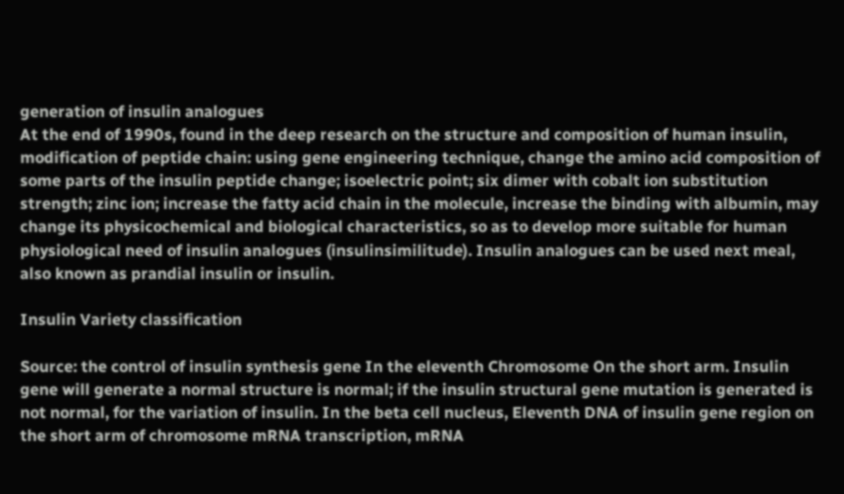generation of insulin analogues
At the end of 1990s, found in the deep research on the structure and composition of human insulin, modification of peptide chain: using gene engineering technique, change the amino acid composition of some parts of the insulin peptide change; isoelectric point; six dimer with cobalt ion substitution strength; zinc ion; increase the fatty acid chain in the molecule, increase the binding with albumin, may change its physicochemical and biological characteristics, so as to develop more suitable for human physiological need of insulin analogues (insulinsimilitude). Insulin analogues can be used next meal, also known as prandial insulin or insulin.

Insulin Variety classification

Source: the control of insulin synthesis gene In the eleventh Chromosome On the short arm. Insulin gene will generate a normal structure is normal; if the insulin structural gene mutation is generated is not normal, for the variation of insulin. In the beta cell nucleus, Eleventh DNA of insulin gene region on the short arm of chromosome mRNA transcription, mRNA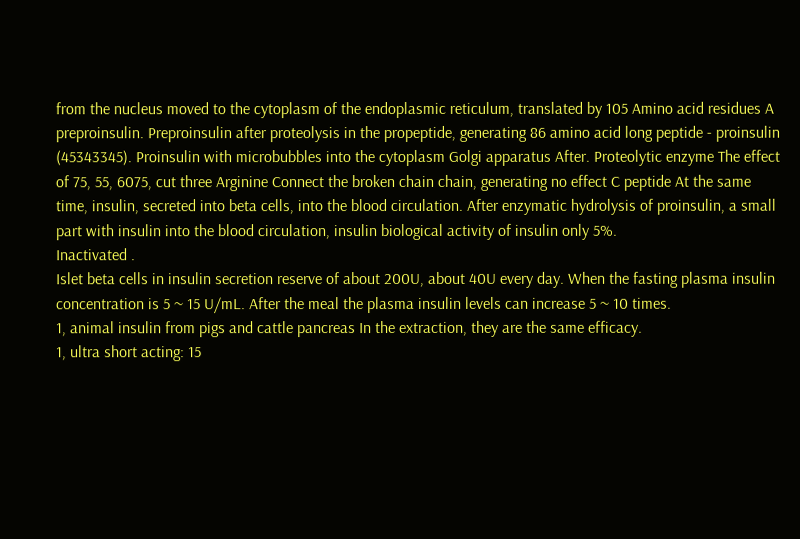from the nucleus moved to the cytoplasm of the endoplasmic reticulum, translated by 105 Amino acid residues A preproinsulin. Preproinsulin after proteolysis in the propeptide, generating 86 amino acid long peptide - proinsulin (45343345). Proinsulin with microbubbles into the cytoplasm Golgi apparatus After. Proteolytic enzyme The effect of 75, 55, 6075, cut three Arginine Connect the broken chain chain, generating no effect C peptide At the same time, insulin, secreted into beta cells, into the blood circulation. After enzymatic hydrolysis of proinsulin, a small part with insulin into the blood circulation, insulin biological activity of insulin only 5%.
Inactivated .
Islet beta cells in insulin secretion reserve of about 200U, about 40U every day. When the fasting plasma insulin concentration is 5 ~ 15 U/mL. After the meal the plasma insulin levels can increase 5 ~ 10 times.
1, animal insulin from pigs and cattle pancreas In the extraction, they are the same efficacy.
1, ultra short acting: 15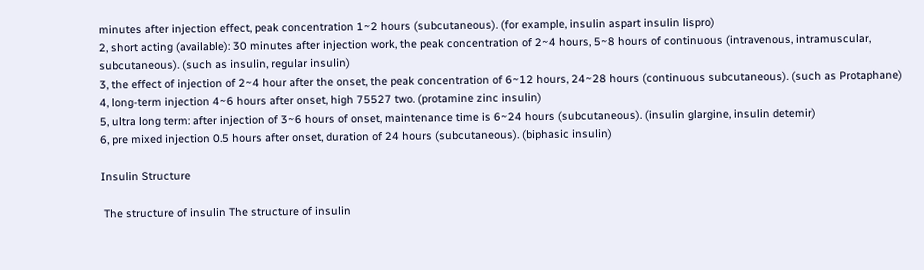minutes after injection effect, peak concentration 1~2 hours (subcutaneous). (for example, insulin aspart insulin lispro)
2, short acting (available): 30 minutes after injection work, the peak concentration of 2~4 hours, 5~8 hours of continuous (intravenous, intramuscular, subcutaneous). (such as insulin, regular insulin)
3, the effect of injection of 2~4 hour after the onset, the peak concentration of 6~12 hours, 24~28 hours (continuous subcutaneous). (such as Protaphane)
4, long-term injection 4~6 hours after onset, high 75527 two. (protamine zinc insulin)
5, ultra long term: after injection of 3~6 hours of onset, maintenance time is 6~24 hours (subcutaneous). (insulin glargine, insulin detemir)
6, pre mixed injection 0.5 hours after onset, duration of 24 hours (subcutaneous). (biphasic insulin)

Insulin Structure

 The structure of insulin The structure of insulin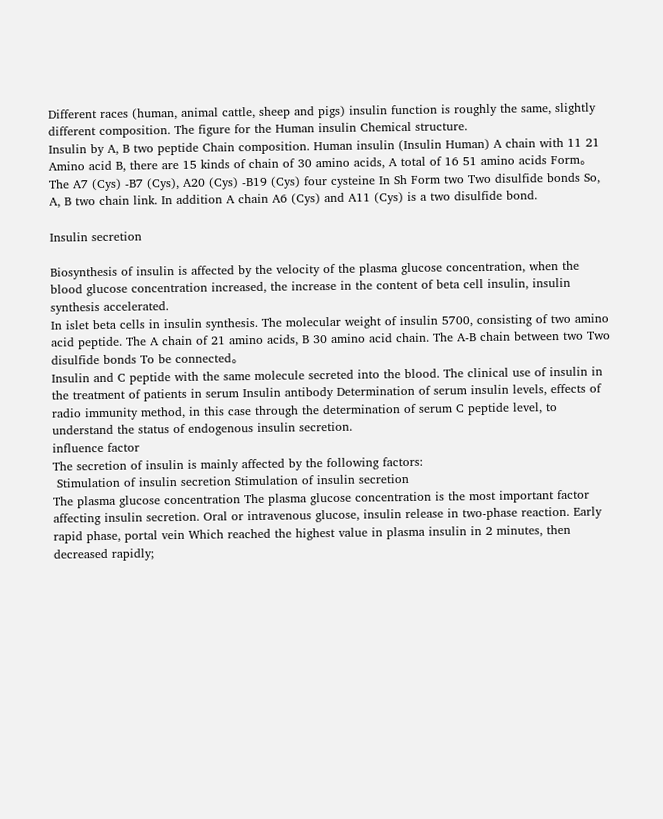Different races (human, animal cattle, sheep and pigs) insulin function is roughly the same, slightly different composition. The figure for the Human insulin Chemical structure.
Insulin by A, B two peptide Chain composition. Human insulin (Insulin Human) A chain with 11 21 Amino acid B, there are 15 kinds of chain of 30 amino acids, A total of 16 51 amino acids Form。 The A7 (Cys) -B7 (Cys), A20 (Cys) -B19 (Cys) four cysteine In Sh Form two Two disulfide bonds So, A, B two chain link. In addition A chain A6 (Cys) and A11 (Cys) is a two disulfide bond.

Insulin secretion

Biosynthesis of insulin is affected by the velocity of the plasma glucose concentration, when the blood glucose concentration increased, the increase in the content of beta cell insulin, insulin synthesis accelerated.
In islet beta cells in insulin synthesis. The molecular weight of insulin 5700, consisting of two amino acid peptide. The A chain of 21 amino acids, B 30 amino acid chain. The A-B chain between two Two disulfide bonds To be connected。
Insulin and C peptide with the same molecule secreted into the blood. The clinical use of insulin in the treatment of patients in serum Insulin antibody Determination of serum insulin levels, effects of radio immunity method, in this case through the determination of serum C peptide level, to understand the status of endogenous insulin secretion.
influence factor
The secretion of insulin is mainly affected by the following factors:
 Stimulation of insulin secretion Stimulation of insulin secretion
The plasma glucose concentration The plasma glucose concentration is the most important factor affecting insulin secretion. Oral or intravenous glucose, insulin release in two-phase reaction. Early rapid phase, portal vein Which reached the highest value in plasma insulin in 2 minutes, then decreased rapidly;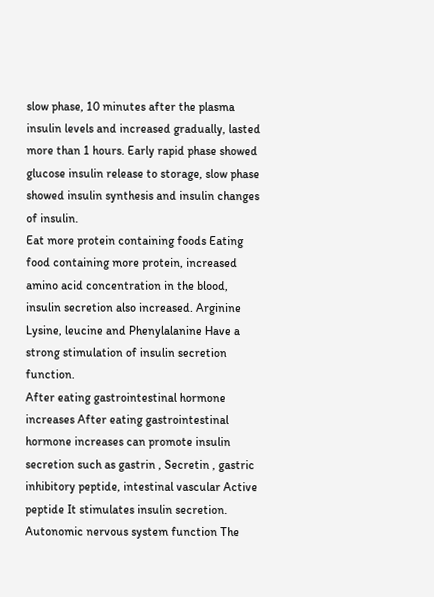slow phase, 10 minutes after the plasma insulin levels and increased gradually, lasted more than 1 hours. Early rapid phase showed glucose insulin release to storage, slow phase showed insulin synthesis and insulin changes of insulin.
Eat more protein containing foods Eating food containing more protein, increased amino acid concentration in the blood, insulin secretion also increased. Arginine Lysine, leucine and Phenylalanine Have a strong stimulation of insulin secretion function.
After eating gastrointestinal hormone increases After eating gastrointestinal hormone increases can promote insulin secretion such as gastrin , Secretin , gastric inhibitory peptide, intestinal vascular Active peptide It stimulates insulin secretion.
Autonomic nervous system function The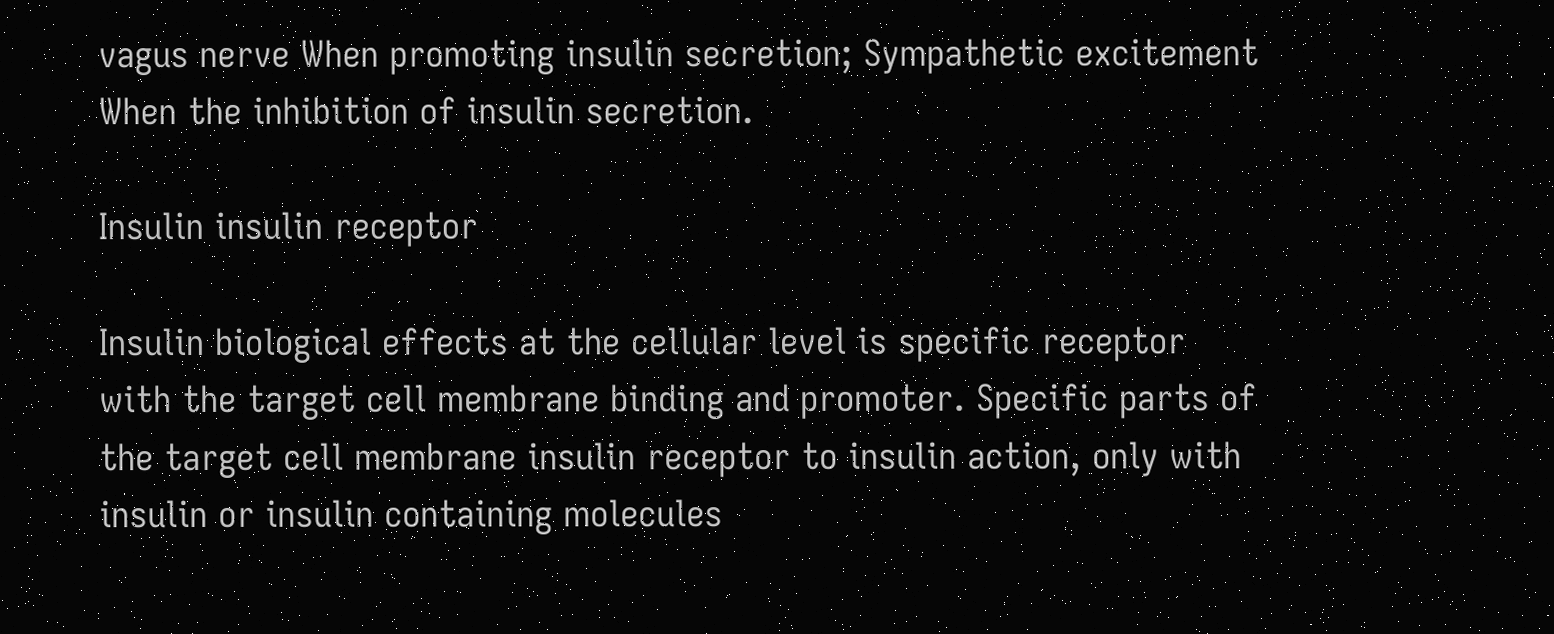vagus nerve When promoting insulin secretion; Sympathetic excitement When the inhibition of insulin secretion.

Insulin insulin receptor

Insulin biological effects at the cellular level is specific receptor with the target cell membrane binding and promoter. Specific parts of the target cell membrane insulin receptor to insulin action, only with insulin or insulin containing molecules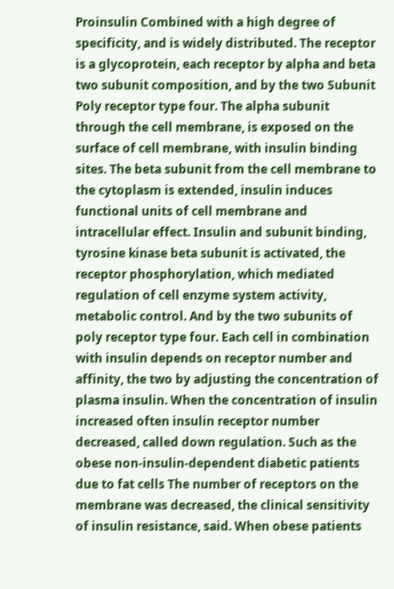Proinsulin Combined with a high degree of specificity, and is widely distributed. The receptor is a glycoprotein, each receptor by alpha and beta two subunit composition, and by the two Subunit Poly receptor type four. The alpha subunit through the cell membrane, is exposed on the surface of cell membrane, with insulin binding sites. The beta subunit from the cell membrane to the cytoplasm is extended, insulin induces functional units of cell membrane and intracellular effect. Insulin and subunit binding, tyrosine kinase beta subunit is activated, the receptor phosphorylation, which mediated regulation of cell enzyme system activity, metabolic control. And by the two subunits of poly receptor type four. Each cell in combination with insulin depends on receptor number and affinity, the two by adjusting the concentration of plasma insulin. When the concentration of insulin increased often insulin receptor number decreased, called down regulation. Such as the obese non-insulin-dependent diabetic patients due to fat cells The number of receptors on the membrane was decreased, the clinical sensitivity of insulin resistance, said. When obese patients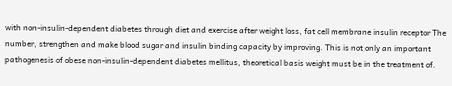with non-insulin-dependent diabetes through diet and exercise after weight loss, fat cell membrane insulin receptor The number, strengthen and make blood sugar and insulin binding capacity by improving. This is not only an important pathogenesis of obese non-insulin-dependent diabetes mellitus, theoretical basis weight must be in the treatment of.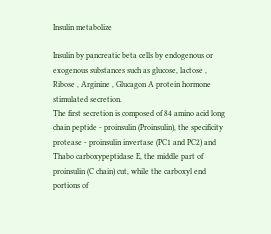Insulin metabolize

Insulin by pancreatic beta cells by endogenous or exogenous substances such as glucose, lactose , Ribose , Arginine , Glucagon A protein hormone stimulated secretion.
The first secretion is composed of 84 amino acid long chain peptide - proinsulin (Proinsulin), the specificity protease - proinsulin invertase (PC1 and PC2) and Thabo carboxypeptidase E, the middle part of proinsulin (C chain) cut, while the carboxyl end portions of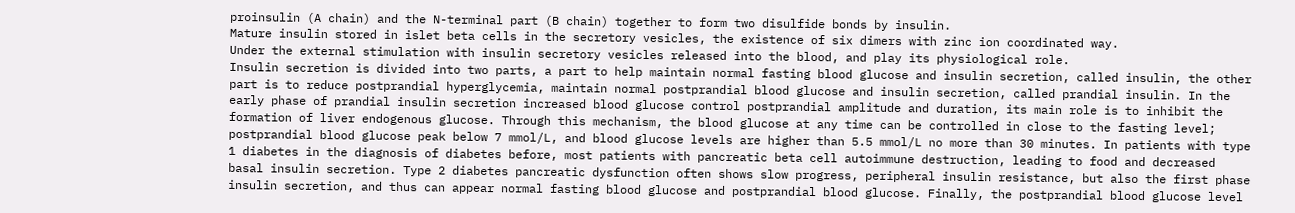proinsulin (A chain) and the N-terminal part (B chain) together to form two disulfide bonds by insulin.
Mature insulin stored in islet beta cells in the secretory vesicles, the existence of six dimers with zinc ion coordinated way.
Under the external stimulation with insulin secretory vesicles released into the blood, and play its physiological role.
Insulin secretion is divided into two parts, a part to help maintain normal fasting blood glucose and insulin secretion, called insulin, the other part is to reduce postprandial hyperglycemia, maintain normal postprandial blood glucose and insulin secretion, called prandial insulin. In the early phase of prandial insulin secretion increased blood glucose control postprandial amplitude and duration, its main role is to inhibit the formation of liver endogenous glucose. Through this mechanism, the blood glucose at any time can be controlled in close to the fasting level; postprandial blood glucose peak below 7 mmol/L, and blood glucose levels are higher than 5.5 mmol/L no more than 30 minutes. In patients with type 1 diabetes in the diagnosis of diabetes before, most patients with pancreatic beta cell autoimmune destruction, leading to food and decreased basal insulin secretion. Type 2 diabetes pancreatic dysfunction often shows slow progress, peripheral insulin resistance, but also the first phase insulin secretion, and thus can appear normal fasting blood glucose and postprandial blood glucose. Finally, the postprandial blood glucose level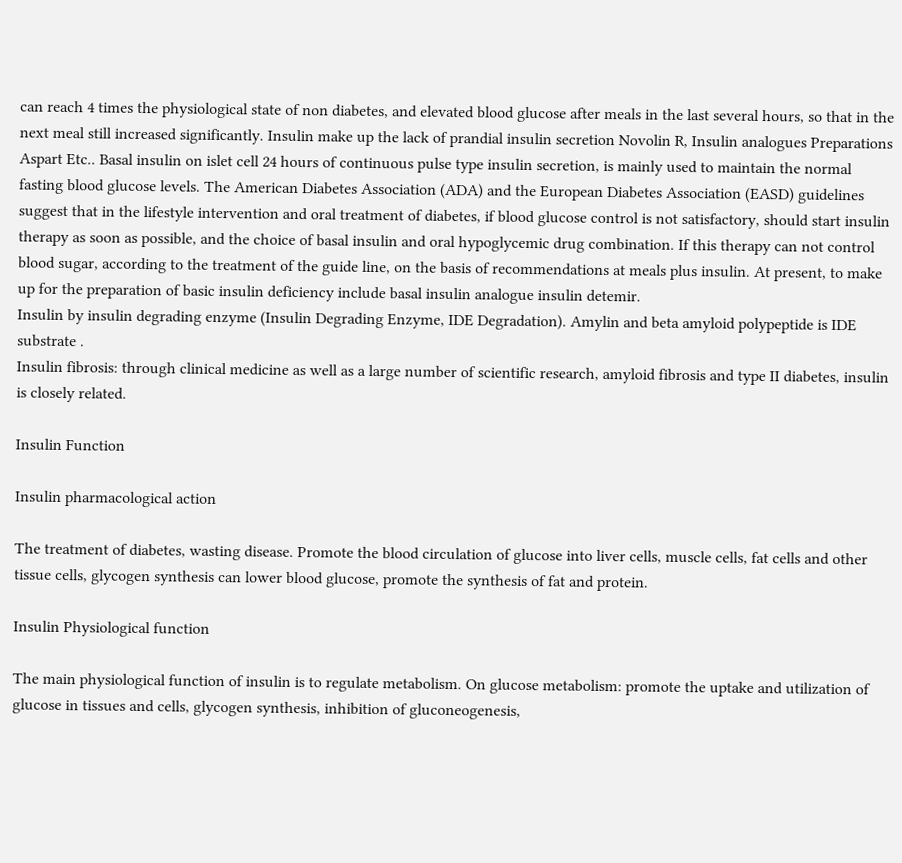can reach 4 times the physiological state of non diabetes, and elevated blood glucose after meals in the last several hours, so that in the next meal still increased significantly. Insulin make up the lack of prandial insulin secretion Novolin R, Insulin analogues Preparations Aspart Etc.. Basal insulin on islet cell 24 hours of continuous pulse type insulin secretion, is mainly used to maintain the normal fasting blood glucose levels. The American Diabetes Association (ADA) and the European Diabetes Association (EASD) guidelines suggest that in the lifestyle intervention and oral treatment of diabetes, if blood glucose control is not satisfactory, should start insulin therapy as soon as possible, and the choice of basal insulin and oral hypoglycemic drug combination. If this therapy can not control blood sugar, according to the treatment of the guide line, on the basis of recommendations at meals plus insulin. At present, to make up for the preparation of basic insulin deficiency include basal insulin analogue insulin detemir.
Insulin by insulin degrading enzyme (Insulin Degrading Enzyme, IDE Degradation). Amylin and beta amyloid polypeptide is IDE substrate .
Insulin fibrosis: through clinical medicine as well as a large number of scientific research, amyloid fibrosis and type II diabetes, insulin is closely related.

Insulin Function

Insulin pharmacological action

The treatment of diabetes, wasting disease. Promote the blood circulation of glucose into liver cells, muscle cells, fat cells and other tissue cells, glycogen synthesis can lower blood glucose, promote the synthesis of fat and protein.

Insulin Physiological function

The main physiological function of insulin is to regulate metabolism. On glucose metabolism: promote the uptake and utilization of glucose in tissues and cells, glycogen synthesis, inhibition of gluconeogenesis,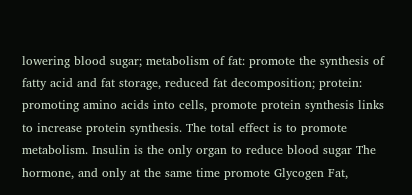lowering blood sugar; metabolism of fat: promote the synthesis of fatty acid and fat storage, reduced fat decomposition; protein: promoting amino acids into cells, promote protein synthesis links to increase protein synthesis. The total effect is to promote metabolism. Insulin is the only organ to reduce blood sugar The hormone, and only at the same time promote Glycogen Fat,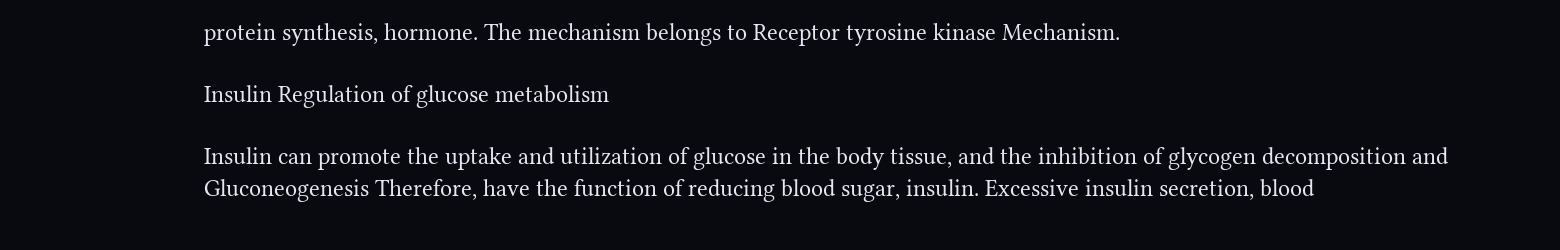protein synthesis, hormone. The mechanism belongs to Receptor tyrosine kinase Mechanism.

Insulin Regulation of glucose metabolism

Insulin can promote the uptake and utilization of glucose in the body tissue, and the inhibition of glycogen decomposition and Gluconeogenesis Therefore, have the function of reducing blood sugar, insulin. Excessive insulin secretion, blood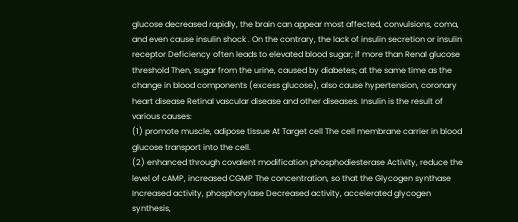glucose decreased rapidly, the brain can appear most affected, convulsions, coma, and even cause insulin shock . On the contrary, the lack of insulin secretion or insulin receptor Deficiency often leads to elevated blood sugar; if more than Renal glucose threshold Then, sugar from the urine, caused by diabetes; at the same time as the change in blood components (excess glucose), also cause hypertension, coronary heart disease Retinal vascular disease and other diseases. Insulin is the result of various causes:
(1) promote muscle, adipose tissue At Target cell The cell membrane carrier in blood glucose transport into the cell.
(2) enhanced through covalent modification phosphodiesterase Activity, reduce the level of cAMP, increased CGMP The concentration, so that the Glycogen synthase Increased activity, phosphorylase Decreased activity, accelerated glycogen synthesis,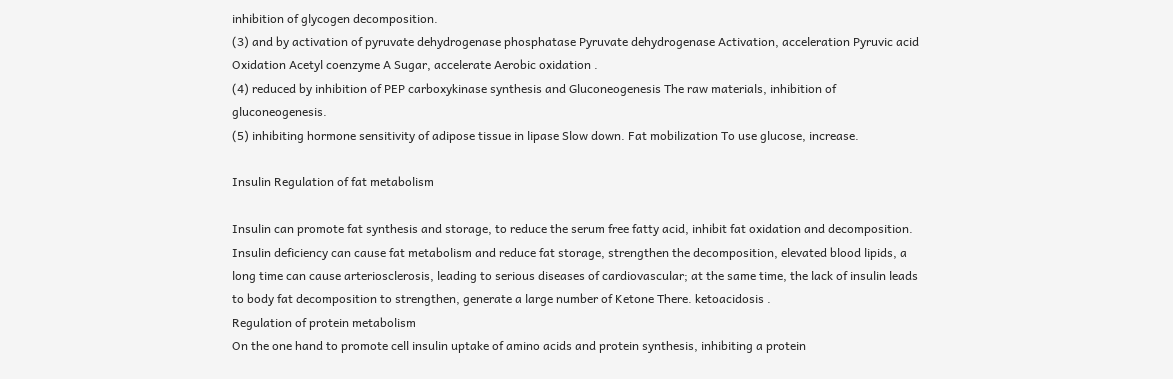inhibition of glycogen decomposition.
(3) and by activation of pyruvate dehydrogenase phosphatase Pyruvate dehydrogenase Activation, acceleration Pyruvic acid Oxidation Acetyl coenzyme A Sugar, accelerate Aerobic oxidation .
(4) reduced by inhibition of PEP carboxykinase synthesis and Gluconeogenesis The raw materials, inhibition of gluconeogenesis.
(5) inhibiting hormone sensitivity of adipose tissue in lipase Slow down. Fat mobilization To use glucose, increase.

Insulin Regulation of fat metabolism

Insulin can promote fat synthesis and storage, to reduce the serum free fatty acid, inhibit fat oxidation and decomposition. Insulin deficiency can cause fat metabolism and reduce fat storage, strengthen the decomposition, elevated blood lipids, a long time can cause arteriosclerosis, leading to serious diseases of cardiovascular; at the same time, the lack of insulin leads to body fat decomposition to strengthen, generate a large number of Ketone There. ketoacidosis .
Regulation of protein metabolism
On the one hand to promote cell insulin uptake of amino acids and protein synthesis, inhibiting a protein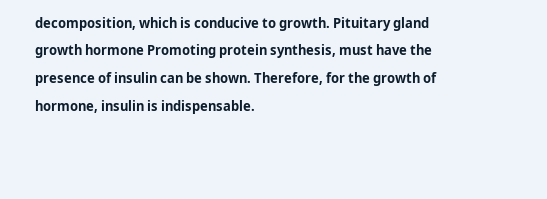decomposition, which is conducive to growth. Pituitary gland growth hormone Promoting protein synthesis, must have the presence of insulin can be shown. Therefore, for the growth of hormone, insulin is indispensable.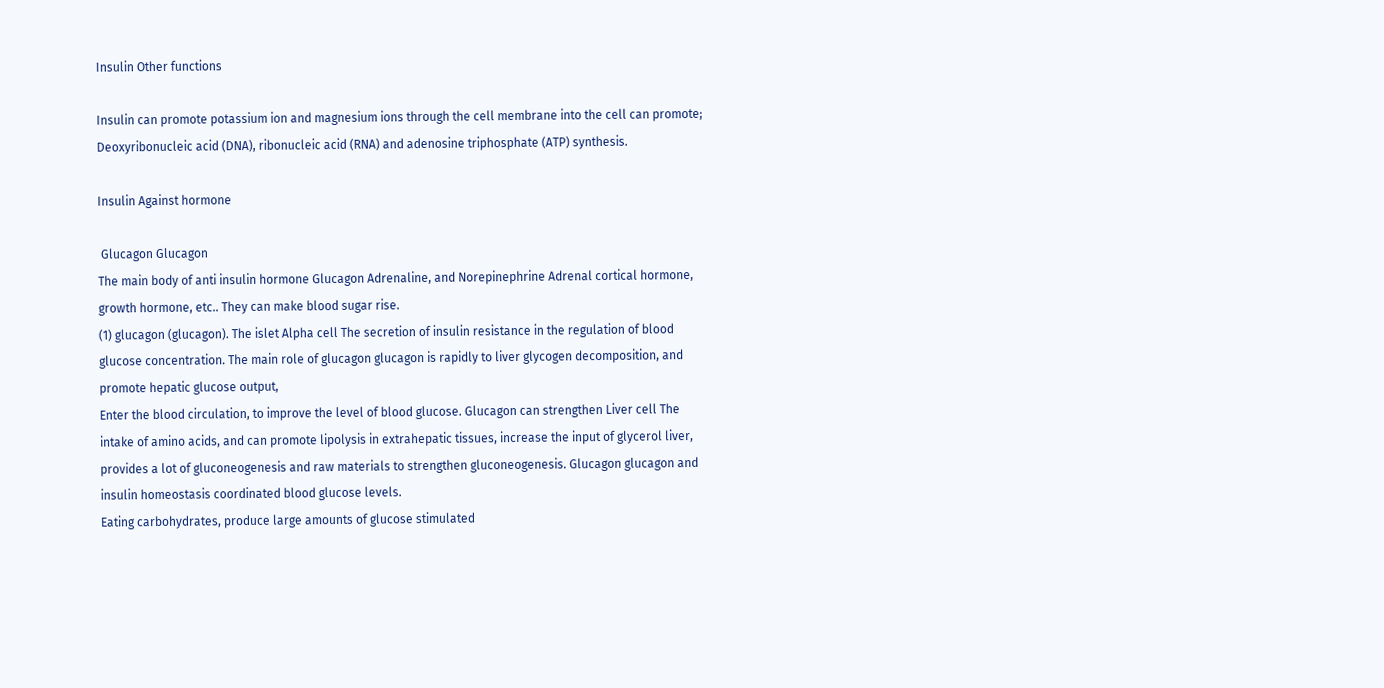Insulin Other functions

Insulin can promote potassium ion and magnesium ions through the cell membrane into the cell can promote; Deoxyribonucleic acid (DNA), ribonucleic acid (RNA) and adenosine triphosphate (ATP) synthesis.

Insulin Against hormone

 Glucagon Glucagon
The main body of anti insulin hormone Glucagon Adrenaline, and Norepinephrine Adrenal cortical hormone, growth hormone, etc.. They can make blood sugar rise.
(1) glucagon (glucagon). The islet Alpha cell The secretion of insulin resistance in the regulation of blood glucose concentration. The main role of glucagon glucagon is rapidly to liver glycogen decomposition, and promote hepatic glucose output,
Enter the blood circulation, to improve the level of blood glucose. Glucagon can strengthen Liver cell The intake of amino acids, and can promote lipolysis in extrahepatic tissues, increase the input of glycerol liver, provides a lot of gluconeogenesis and raw materials to strengthen gluconeogenesis. Glucagon glucagon and insulin homeostasis coordinated blood glucose levels.
Eating carbohydrates, produce large amounts of glucose stimulated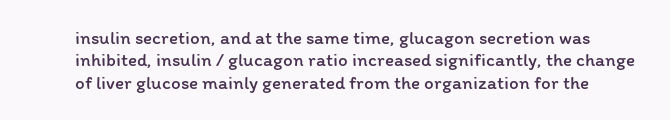insulin secretion, and at the same time, glucagon secretion was inhibited, insulin / glucagon ratio increased significantly, the change of liver glucose mainly generated from the organization for the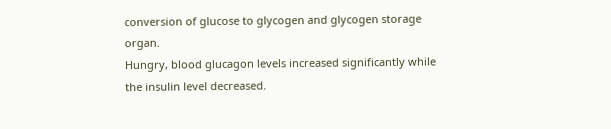conversion of glucose to glycogen and glycogen storage organ.
Hungry, blood glucagon levels increased significantly while the insulin level decreased.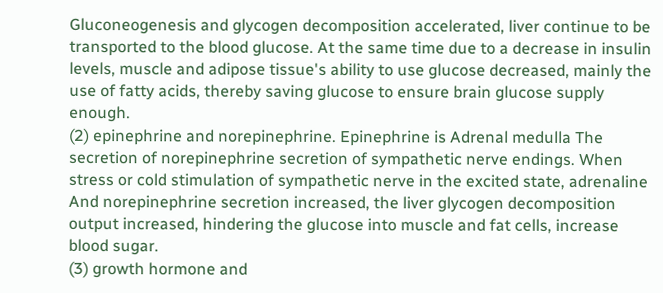Gluconeogenesis and glycogen decomposition accelerated, liver continue to be transported to the blood glucose. At the same time due to a decrease in insulin levels, muscle and adipose tissue's ability to use glucose decreased, mainly the use of fatty acids, thereby saving glucose to ensure brain glucose supply enough.
(2) epinephrine and norepinephrine. Epinephrine is Adrenal medulla The secretion of norepinephrine secretion of sympathetic nerve endings. When stress or cold stimulation of sympathetic nerve in the excited state, adrenaline And norepinephrine secretion increased, the liver glycogen decomposition output increased, hindering the glucose into muscle and fat cells, increase blood sugar.
(3) growth hormone and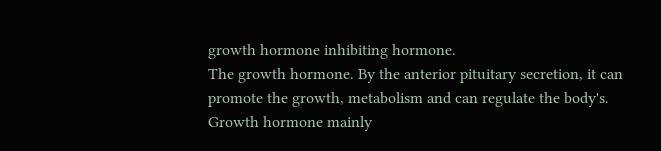growth hormone inhibiting hormone.
The growth hormone. By the anterior pituitary secretion, it can promote the growth, metabolism and can regulate the body's. Growth hormone mainly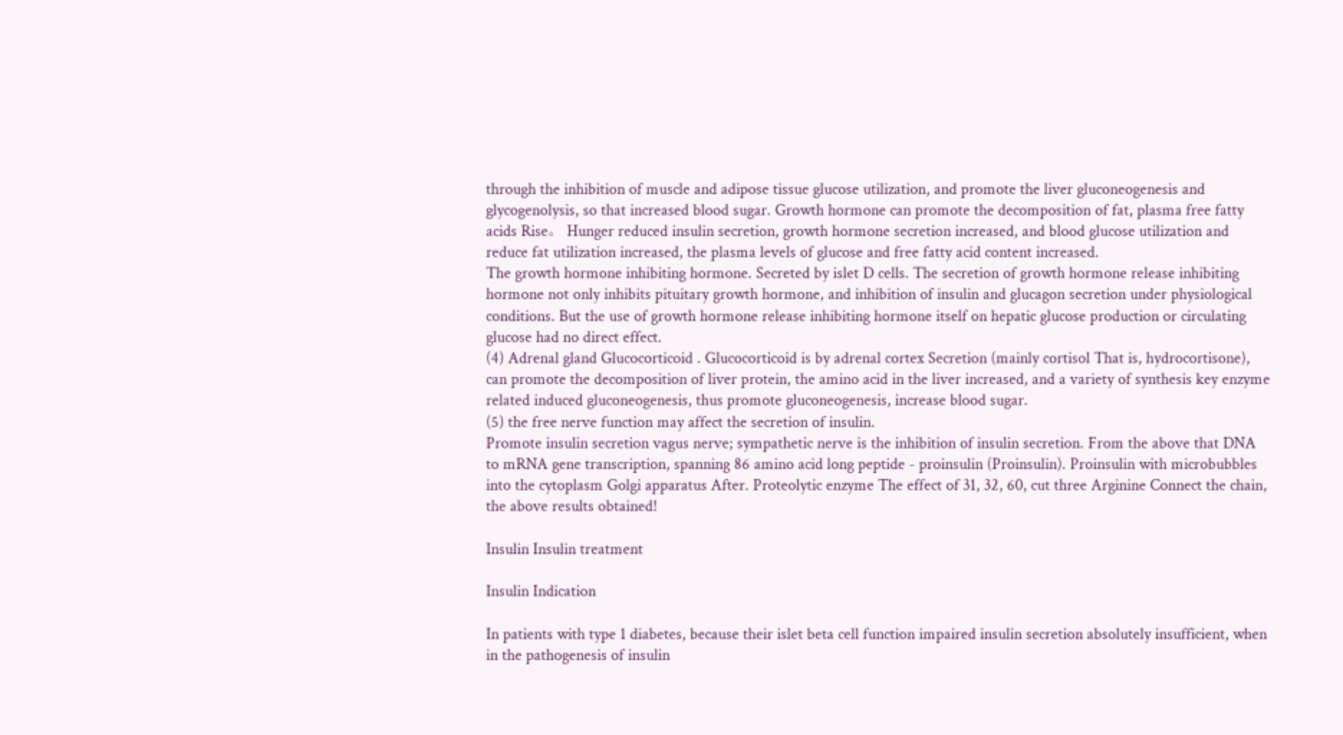through the inhibition of muscle and adipose tissue glucose utilization, and promote the liver gluconeogenesis and glycogenolysis, so that increased blood sugar. Growth hormone can promote the decomposition of fat, plasma free fatty acids Rise。 Hunger reduced insulin secretion, growth hormone secretion increased, and blood glucose utilization and reduce fat utilization increased, the plasma levels of glucose and free fatty acid content increased.
The growth hormone inhibiting hormone. Secreted by islet D cells. The secretion of growth hormone release inhibiting hormone not only inhibits pituitary growth hormone, and inhibition of insulin and glucagon secretion under physiological conditions. But the use of growth hormone release inhibiting hormone itself on hepatic glucose production or circulating glucose had no direct effect.
(4) Adrenal gland Glucocorticoid . Glucocorticoid is by adrenal cortex Secretion (mainly cortisol That is, hydrocortisone), can promote the decomposition of liver protein, the amino acid in the liver increased, and a variety of synthesis key enzyme related induced gluconeogenesis, thus promote gluconeogenesis, increase blood sugar.
(5) the free nerve function may affect the secretion of insulin.
Promote insulin secretion vagus nerve; sympathetic nerve is the inhibition of insulin secretion. From the above that DNA to mRNA gene transcription, spanning 86 amino acid long peptide - proinsulin (Proinsulin). Proinsulin with microbubbles into the cytoplasm Golgi apparatus After. Proteolytic enzyme The effect of 31, 32, 60, cut three Arginine Connect the chain, the above results obtained!

Insulin Insulin treatment

Insulin Indication

In patients with type 1 diabetes, because their islet beta cell function impaired insulin secretion absolutely insufficient, when in the pathogenesis of insulin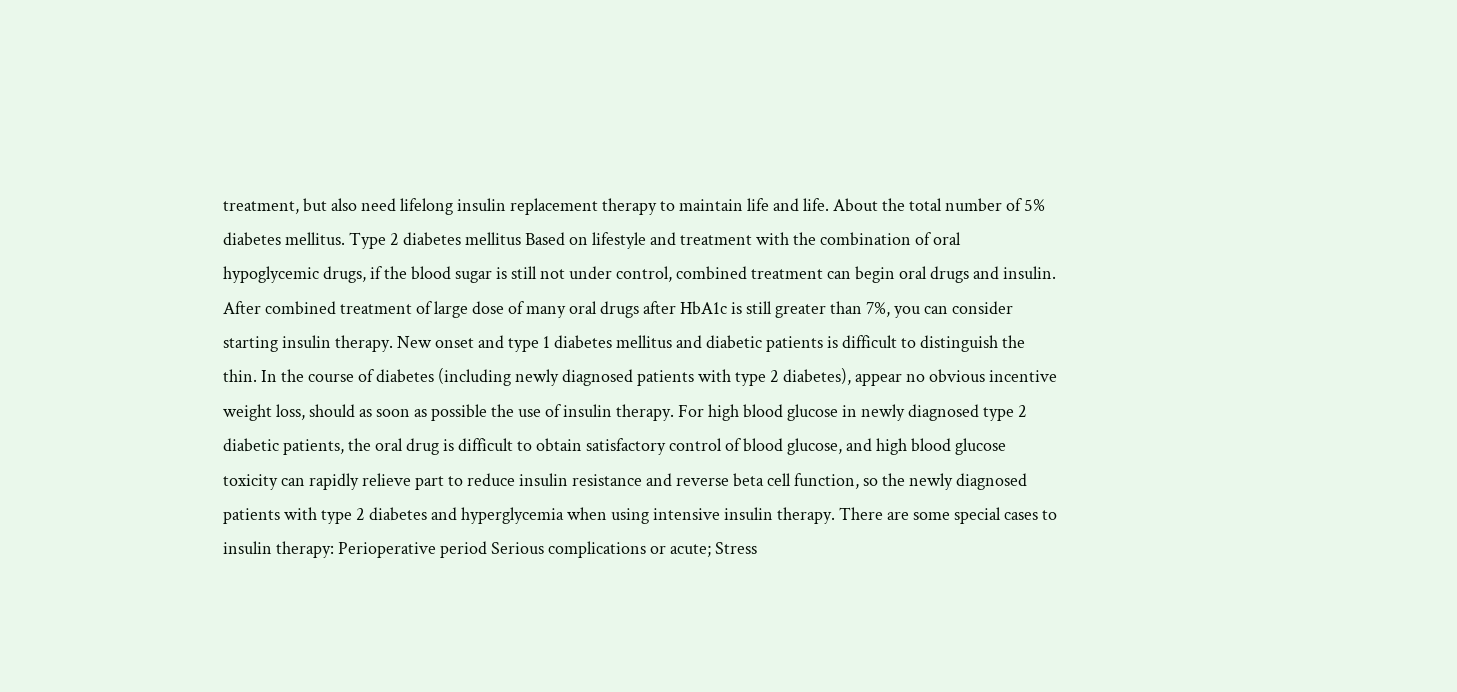treatment, but also need lifelong insulin replacement therapy to maintain life and life. About the total number of 5% diabetes mellitus. Type 2 diabetes mellitus Based on lifestyle and treatment with the combination of oral hypoglycemic drugs, if the blood sugar is still not under control, combined treatment can begin oral drugs and insulin. After combined treatment of large dose of many oral drugs after HbA1c is still greater than 7%, you can consider starting insulin therapy. New onset and type 1 diabetes mellitus and diabetic patients is difficult to distinguish the thin. In the course of diabetes (including newly diagnosed patients with type 2 diabetes), appear no obvious incentive weight loss, should as soon as possible the use of insulin therapy. For high blood glucose in newly diagnosed type 2 diabetic patients, the oral drug is difficult to obtain satisfactory control of blood glucose, and high blood glucose toxicity can rapidly relieve part to reduce insulin resistance and reverse beta cell function, so the newly diagnosed patients with type 2 diabetes and hyperglycemia when using intensive insulin therapy. There are some special cases to insulin therapy: Perioperative period Serious complications or acute; Stress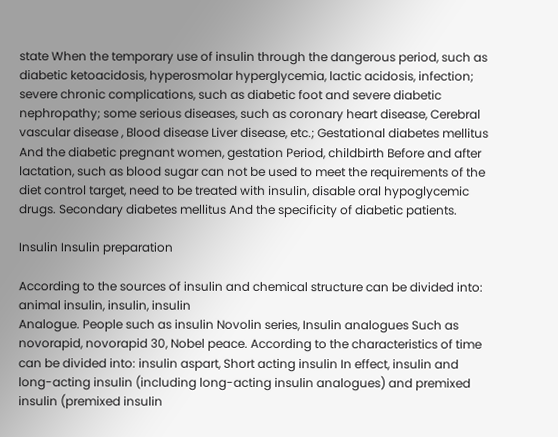state When the temporary use of insulin through the dangerous period, such as diabetic ketoacidosis, hyperosmolar hyperglycemia, lactic acidosis, infection; severe chronic complications, such as diabetic foot and severe diabetic nephropathy; some serious diseases, such as coronary heart disease, Cerebral vascular disease , Blood disease Liver disease, etc.; Gestational diabetes mellitus And the diabetic pregnant women, gestation Period, childbirth Before and after lactation, such as blood sugar can not be used to meet the requirements of the diet control target, need to be treated with insulin, disable oral hypoglycemic drugs. Secondary diabetes mellitus And the specificity of diabetic patients.

Insulin Insulin preparation

According to the sources of insulin and chemical structure can be divided into: animal insulin, insulin, insulin
Analogue. People such as insulin Novolin series, Insulin analogues Such as novorapid, novorapid 30, Nobel peace. According to the characteristics of time can be divided into: insulin aspart, Short acting insulin In effect, insulin and long-acting insulin (including long-acting insulin analogues) and premixed insulin (premixed insulin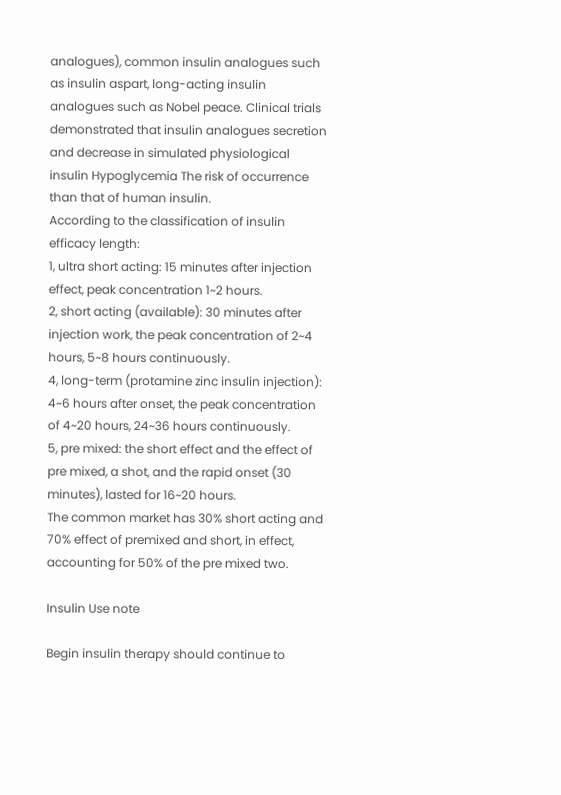analogues), common insulin analogues such as insulin aspart, long-acting insulin analogues such as Nobel peace. Clinical trials demonstrated that insulin analogues secretion and decrease in simulated physiological insulin Hypoglycemia The risk of occurrence than that of human insulin.
According to the classification of insulin efficacy length:
1, ultra short acting: 15 minutes after injection effect, peak concentration 1~2 hours.
2, short acting (available): 30 minutes after injection work, the peak concentration of 2~4 hours, 5~8 hours continuously.
4, long-term (protamine zinc insulin injection): 4~6 hours after onset, the peak concentration of 4~20 hours, 24~36 hours continuously.
5, pre mixed: the short effect and the effect of pre mixed, a shot, and the rapid onset (30 minutes), lasted for 16~20 hours.
The common market has 30% short acting and 70% effect of premixed and short, in effect, accounting for 50% of the pre mixed two.

Insulin Use note

Begin insulin therapy should continue to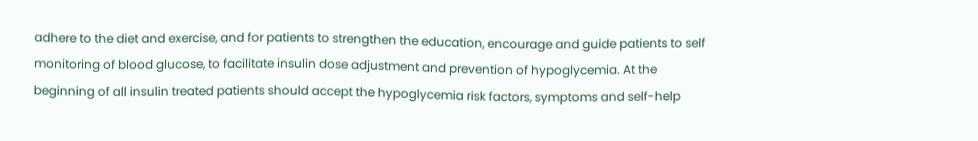adhere to the diet and exercise, and for patients to strengthen the education, encourage and guide patients to self monitoring of blood glucose, to facilitate insulin dose adjustment and prevention of hypoglycemia. At the beginning of all insulin treated patients should accept the hypoglycemia risk factors, symptoms and self-help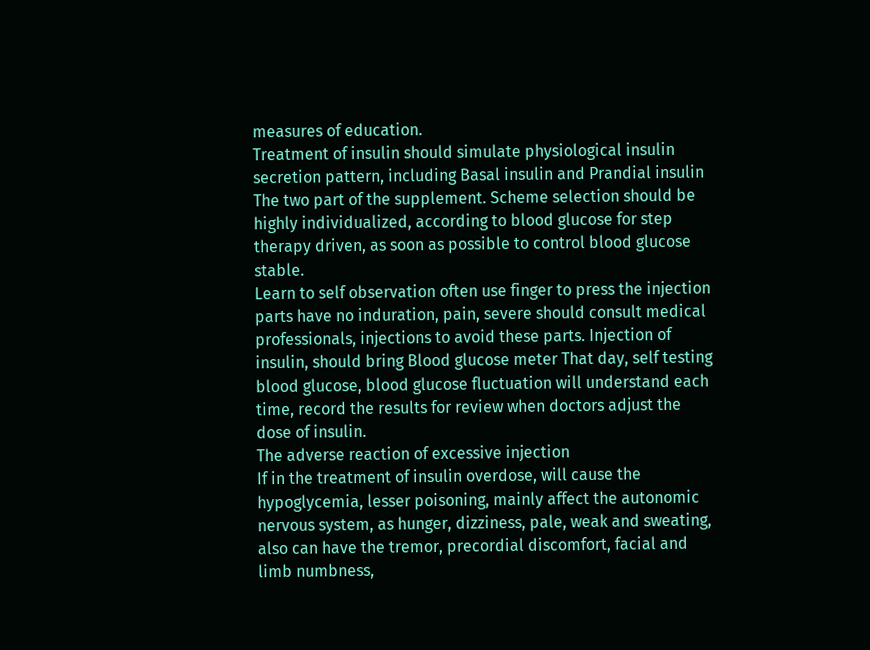measures of education.
Treatment of insulin should simulate physiological insulin secretion pattern, including Basal insulin and Prandial insulin The two part of the supplement. Scheme selection should be highly individualized, according to blood glucose for step therapy driven, as soon as possible to control blood glucose stable.
Learn to self observation often use finger to press the injection parts have no induration, pain, severe should consult medical professionals, injections to avoid these parts. Injection of insulin, should bring Blood glucose meter That day, self testing blood glucose, blood glucose fluctuation will understand each time, record the results for review when doctors adjust the dose of insulin.
The adverse reaction of excessive injection
If in the treatment of insulin overdose, will cause the hypoglycemia, lesser poisoning, mainly affect the autonomic nervous system, as hunger, dizziness, pale, weak and sweating, also can have the tremor, precordial discomfort, facial and limb numbness,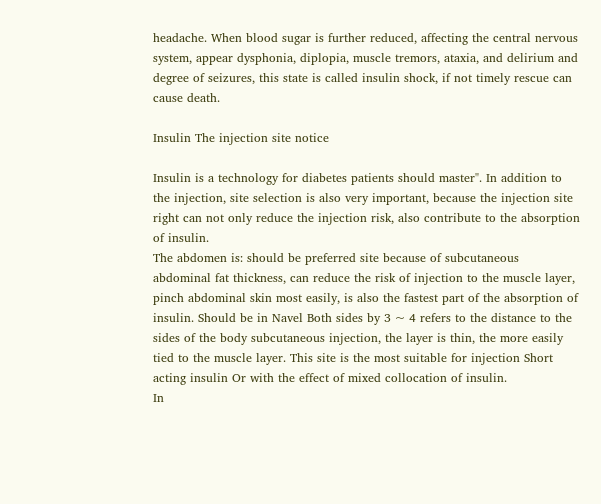headache. When blood sugar is further reduced, affecting the central nervous system, appear dysphonia, diplopia, muscle tremors, ataxia, and delirium and degree of seizures, this state is called insulin shock, if not timely rescue can cause death.

Insulin The injection site notice

Insulin is a technology for diabetes patients should master". In addition to the injection, site selection is also very important, because the injection site right can not only reduce the injection risk, also contribute to the absorption of insulin.
The abdomen is: should be preferred site because of subcutaneous abdominal fat thickness, can reduce the risk of injection to the muscle layer, pinch abdominal skin most easily, is also the fastest part of the absorption of insulin. Should be in Navel Both sides by 3 ~ 4 refers to the distance to the sides of the body subcutaneous injection, the layer is thin, the more easily tied to the muscle layer. This site is the most suitable for injection Short acting insulin Or with the effect of mixed collocation of insulin.
In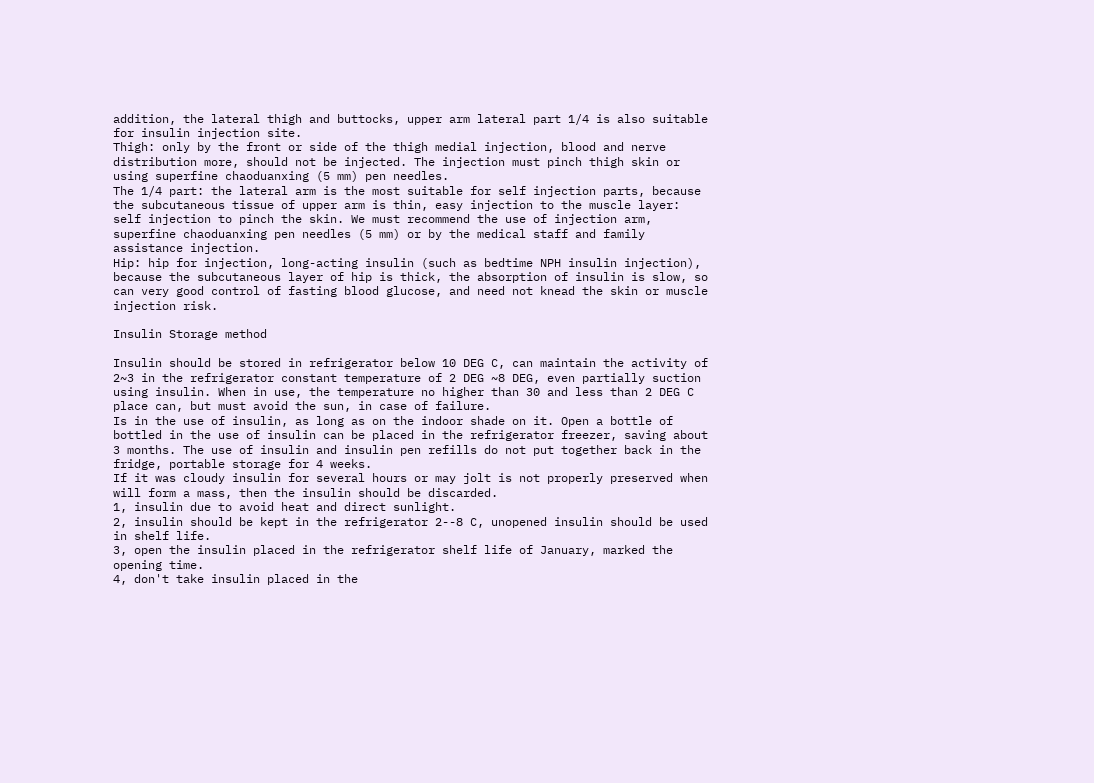addition, the lateral thigh and buttocks, upper arm lateral part 1/4 is also suitable for insulin injection site.
Thigh: only by the front or side of the thigh medial injection, blood and nerve distribution more, should not be injected. The injection must pinch thigh skin or using superfine chaoduanxing (5 mm) pen needles.
The 1/4 part: the lateral arm is the most suitable for self injection parts, because the subcutaneous tissue of upper arm is thin, easy injection to the muscle layer: self injection to pinch the skin. We must recommend the use of injection arm, superfine chaoduanxing pen needles (5 mm) or by the medical staff and family assistance injection.
Hip: hip for injection, long-acting insulin (such as bedtime NPH insulin injection), because the subcutaneous layer of hip is thick, the absorption of insulin is slow, so can very good control of fasting blood glucose, and need not knead the skin or muscle injection risk.

Insulin Storage method

Insulin should be stored in refrigerator below 10 DEG C, can maintain the activity of 2~3 in the refrigerator constant temperature of 2 DEG ~8 DEG, even partially suction using insulin. When in use, the temperature no higher than 30 and less than 2 DEG C place can, but must avoid the sun, in case of failure.
Is in the use of insulin, as long as on the indoor shade on it. Open a bottle of bottled in the use of insulin can be placed in the refrigerator freezer, saving about 3 months. The use of insulin and insulin pen refills do not put together back in the fridge, portable storage for 4 weeks.
If it was cloudy insulin for several hours or may jolt is not properly preserved when will form a mass, then the insulin should be discarded.
1, insulin due to avoid heat and direct sunlight.
2, insulin should be kept in the refrigerator 2--8 C, unopened insulin should be used in shelf life.
3, open the insulin placed in the refrigerator shelf life of January, marked the opening time.
4, don't take insulin placed in the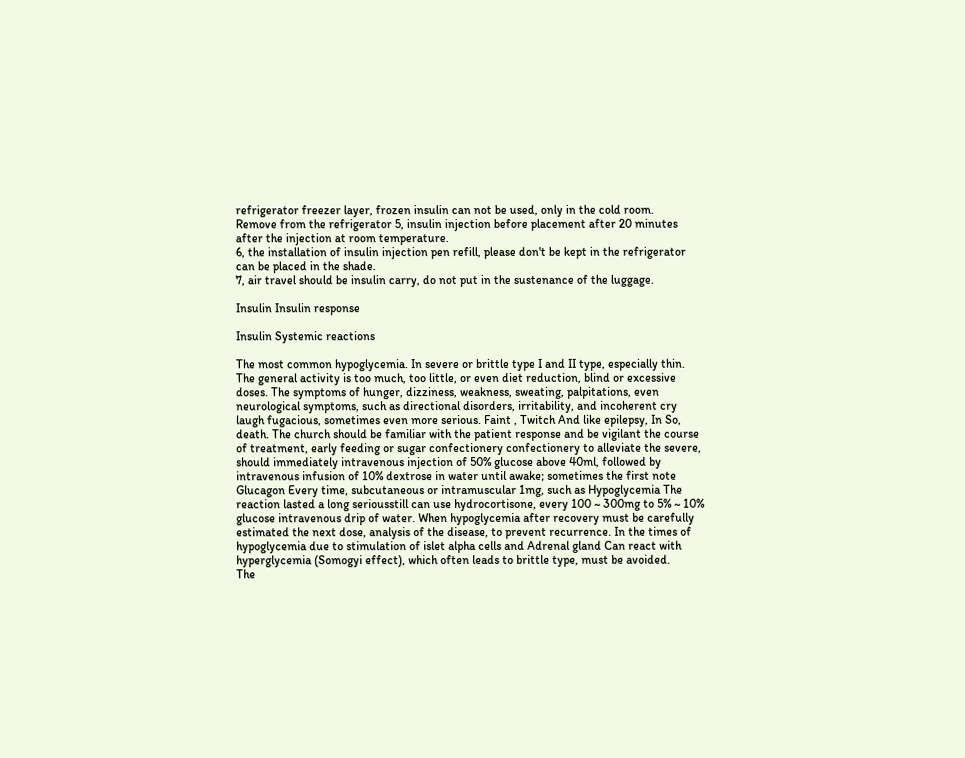refrigerator freezer layer, frozen insulin can not be used, only in the cold room.
Remove from the refrigerator 5, insulin injection before placement after 20 minutes after the injection at room temperature.
6, the installation of insulin injection pen refill, please don't be kept in the refrigerator can be placed in the shade.
7, air travel should be insulin carry, do not put in the sustenance of the luggage.

Insulin Insulin response

Insulin Systemic reactions

The most common hypoglycemia. In severe or brittle type I and II type, especially thin. The general activity is too much, too little, or even diet reduction, blind or excessive doses. The symptoms of hunger, dizziness, weakness, sweating, palpitations, even neurological symptoms, such as directional disorders, irritability, and incoherent cry laugh fugacious, sometimes even more serious. Faint , Twitch And like epilepsy, In So, death. The church should be familiar with the patient response and be vigilant the course of treatment, early feeding or sugar confectionery confectionery to alleviate the severe, should immediately intravenous injection of 50% glucose above 40ml, followed by intravenous infusion of 10% dextrose in water until awake; sometimes the first note Glucagon Every time, subcutaneous or intramuscular 1mg, such as Hypoglycemia The reaction lasted a long seriousstill can use hydrocortisone, every 100 ~ 300mg to 5% ~ 10% glucose intravenous drip of water. When hypoglycemia after recovery must be carefully estimated the next dose, analysis of the disease, to prevent recurrence. In the times of hypoglycemia due to stimulation of islet alpha cells and Adrenal gland Can react with hyperglycemia (Somogyi effect), which often leads to brittle type, must be avoided.
The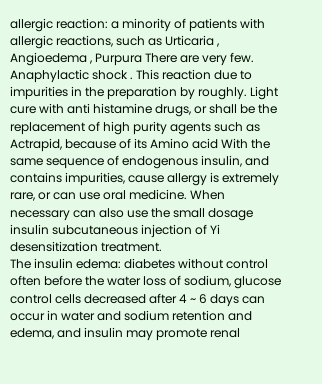allergic reaction: a minority of patients with allergic reactions, such as Urticaria , Angioedema , Purpura There are very few. Anaphylactic shock . This reaction due to impurities in the preparation by roughly. Light cure with anti histamine drugs, or shall be the replacement of high purity agents such as Actrapid, because of its Amino acid With the same sequence of endogenous insulin, and contains impurities, cause allergy is extremely rare, or can use oral medicine. When necessary can also use the small dosage insulin subcutaneous injection of Yi desensitization treatment.
The insulin edema: diabetes without control often before the water loss of sodium, glucose control cells decreased after 4 ~ 6 days can occur in water and sodium retention and edema, and insulin may promote renal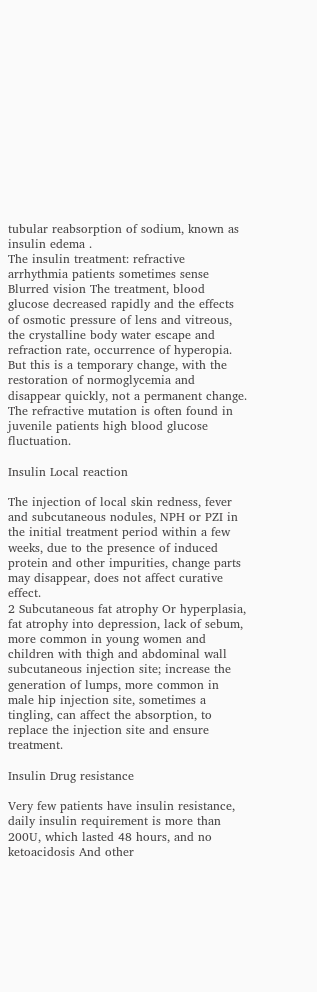tubular reabsorption of sodium, known as insulin edema .
The insulin treatment: refractive arrhythmia patients sometimes sense Blurred vision The treatment, blood glucose decreased rapidly and the effects of osmotic pressure of lens and vitreous, the crystalline body water escape and refraction rate, occurrence of hyperopia. But this is a temporary change, with the restoration of normoglycemia and disappear quickly, not a permanent change. The refractive mutation is often found in juvenile patients high blood glucose fluctuation.

Insulin Local reaction

The injection of local skin redness, fever and subcutaneous nodules, NPH or PZI in the initial treatment period within a few weeks, due to the presence of induced protein and other impurities, change parts may disappear, does not affect curative effect.
2 Subcutaneous fat atrophy Or hyperplasia, fat atrophy into depression, lack of sebum, more common in young women and children with thigh and abdominal wall subcutaneous injection site; increase the generation of lumps, more common in male hip injection site, sometimes a tingling, can affect the absorption, to replace the injection site and ensure treatment.

Insulin Drug resistance

Very few patients have insulin resistance, daily insulin requirement is more than 200U, which lasted 48 hours, and no ketoacidosis And other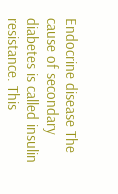Endocrine disease The cause of secondary diabetes is called insulin resistance. This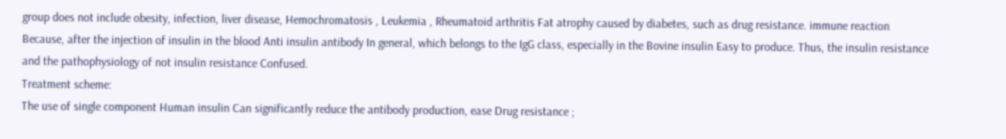group does not include obesity, infection, liver disease, Hemochromatosis , Leukemia , Rheumatoid arthritis Fat atrophy caused by diabetes, such as drug resistance. immune reaction Because, after the injection of insulin in the blood Anti insulin antibody In general, which belongs to the IgG class, especially in the Bovine insulin Easy to produce. Thus, the insulin resistance and the pathophysiology of not insulin resistance Confused.
Treatment scheme:
The use of single component Human insulin Can significantly reduce the antibody production, ease Drug resistance ;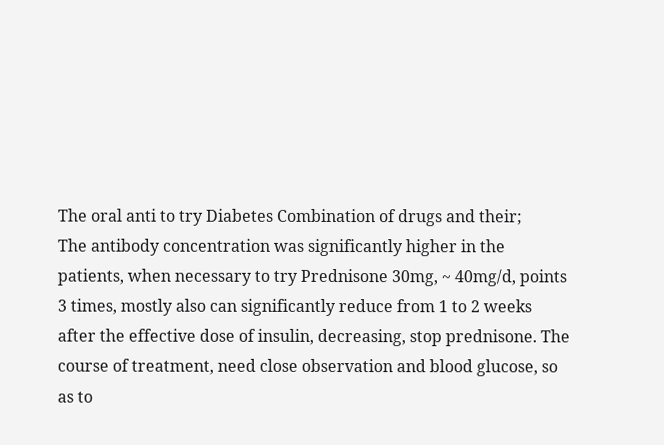The oral anti to try Diabetes Combination of drugs and their;
The antibody concentration was significantly higher in the patients, when necessary to try Prednisone 30mg, ~ 40mg/d, points 3 times, mostly also can significantly reduce from 1 to 2 weeks after the effective dose of insulin, decreasing, stop prednisone. The course of treatment, need close observation and blood glucose, so as to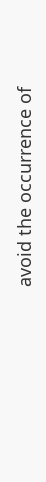avoid the occurrence of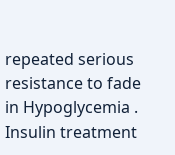repeated serious resistance to fade in Hypoglycemia .
Insulin treatment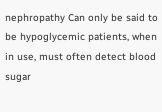nephropathy Can only be said to be hypoglycemic patients, when in use, must often detect blood sugar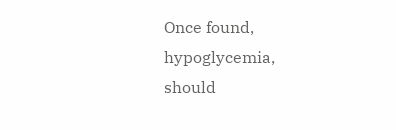Once found, hypoglycemia, should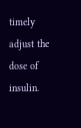timely adjust the dose of insulin.